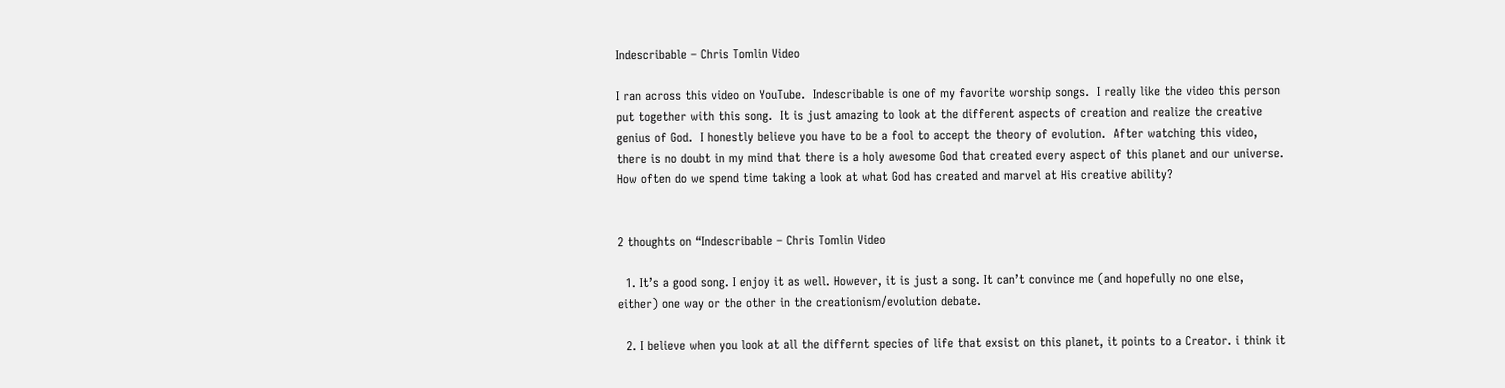Indescribable – Chris Tomlin Video

I ran across this video on YouTube.  Indescribable is one of my favorite worship songs.  I really like the video this person put together with this song.  It is just amazing to look at the different aspects of creation and realize the creative genius of God.  I honestly believe you have to be a fool to accept the theory of evolution.  After watching this video, there is no doubt in my mind that there is a holy awesome God that created every aspect of this planet and our universe.  How often do we spend time taking a look at what God has created and marvel at His creative ability?


2 thoughts on “Indescribable – Chris Tomlin Video

  1. It’s a good song. I enjoy it as well. However, it is just a song. It can’t convince me (and hopefully no one else, either) one way or the other in the creationism/evolution debate.

  2. I believe when you look at all the differnt species of life that exsist on this planet, it points to a Creator. i think it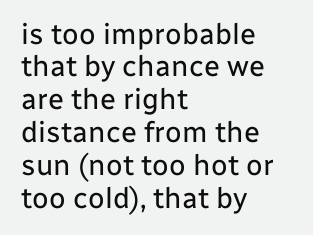is too improbable that by chance we are the right distance from the sun (not too hot or too cold), that by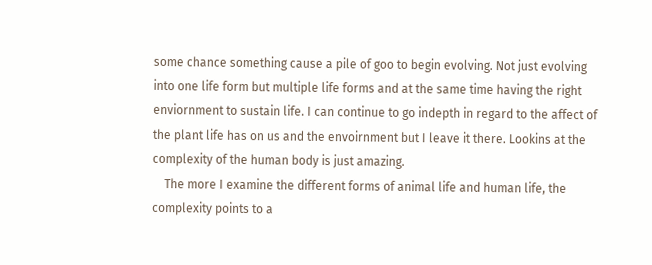some chance something cause a pile of goo to begin evolving. Not just evolving into one life form but multiple life forms and at the same time having the right enviornment to sustain life. I can continue to go indepth in regard to the affect of the plant life has on us and the envoirnment but I leave it there. Lookins at the complexity of the human body is just amazing.
    The more I examine the different forms of animal life and human life, the complexity points to a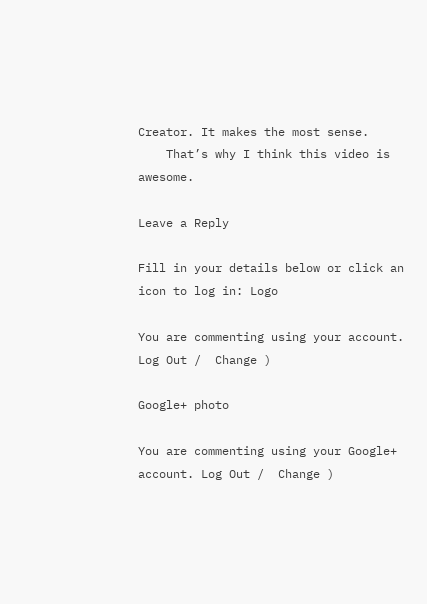Creator. It makes the most sense.
    That’s why I think this video is awesome.

Leave a Reply

Fill in your details below or click an icon to log in: Logo

You are commenting using your account. Log Out /  Change )

Google+ photo

You are commenting using your Google+ account. Log Out /  Change )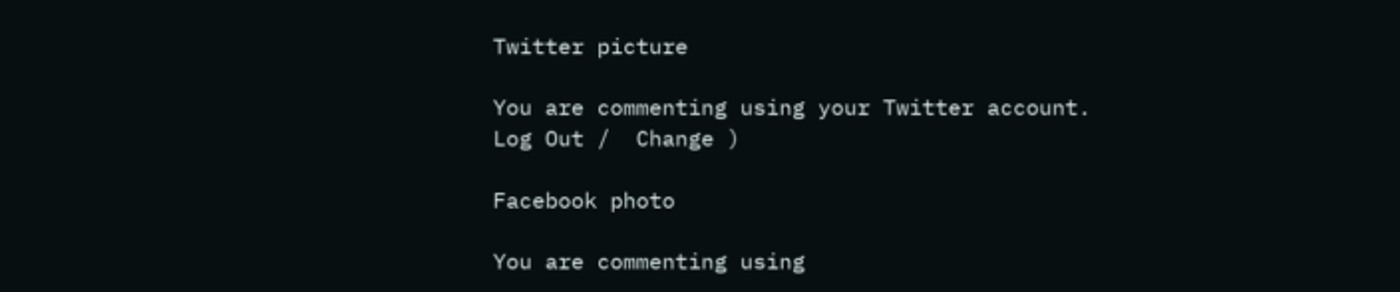Twitter picture

You are commenting using your Twitter account. Log Out /  Change )

Facebook photo

You are commenting using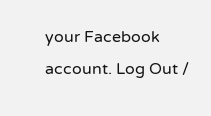your Facebook account. Log Out /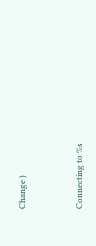Change )


Connecting to %s